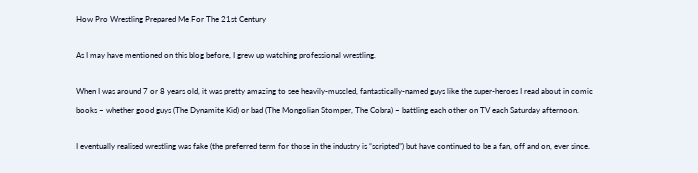How Pro Wrestling Prepared Me For The 21st Century

As I may have mentioned on this blog before, I grew up watching professional wrestling.

When I was around 7 or 8 years old, it was pretty amazing to see heavily-muscled, fantastically-named guys like the super-heroes I read about in comic books – whether good guys (The Dynamite Kid) or bad (The Mongolian Stomper, The Cobra) – battling each other on TV each Saturday afternoon.

I eventually realised wrestling was fake (the preferred term for those in the industry is “scripted”) but have continued to be a fan, off and on, ever since.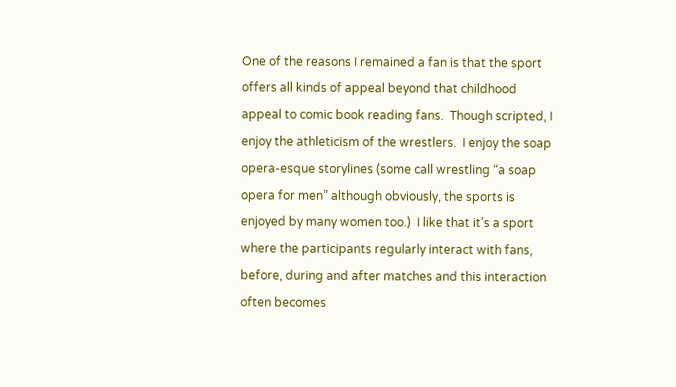One of the reasons I remained a fan is that the sport offers all kinds of appeal beyond that childhood appeal to comic book reading fans.  Though scripted, I enjoy the athleticism of the wrestlers.  I enjoy the soap opera-esque storylines (some call wrestling “a soap opera for men” although obviously, the sports is enjoyed by many women too.)  I like that it’s a sport where the participants regularly interact with fans, before, during and after matches and this interaction often becomes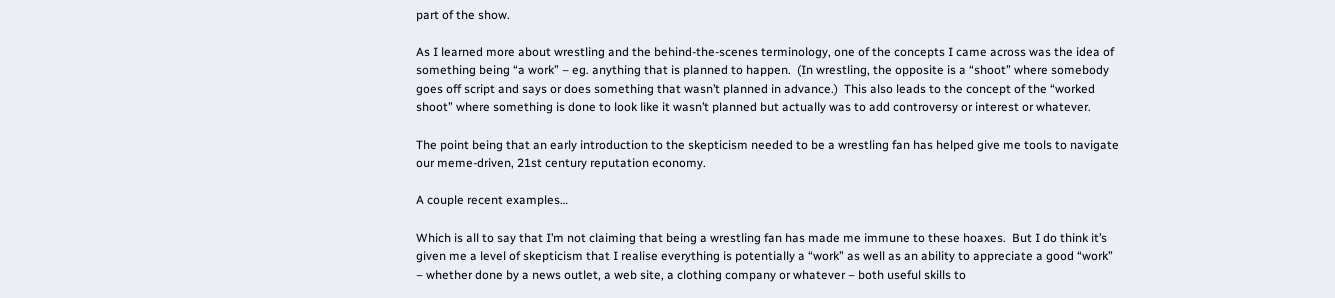part of the show.

As I learned more about wrestling and the behind-the-scenes terminology, one of the concepts I came across was the idea of something being “a work” – eg. anything that is planned to happen.  (In wrestling, the opposite is a “shoot” where somebody goes off script and says or does something that wasn’t planned in advance.)  This also leads to the concept of the “worked shoot” where something is done to look like it wasn’t planned but actually was to add controversy or interest or whatever.

The point being that an early introduction to the skepticism needed to be a wrestling fan has helped give me tools to navigate our meme-driven, 21st century reputation economy.

A couple recent examples…

Which is all to say that I’m not claiming that being a wrestling fan has made me immune to these hoaxes.  But I do think it’s given me a level of skepticism that I realise everything is potentially a “work” as well as an ability to appreciate a good “work” – whether done by a news outlet, a web site, a clothing company or whatever – both useful skills to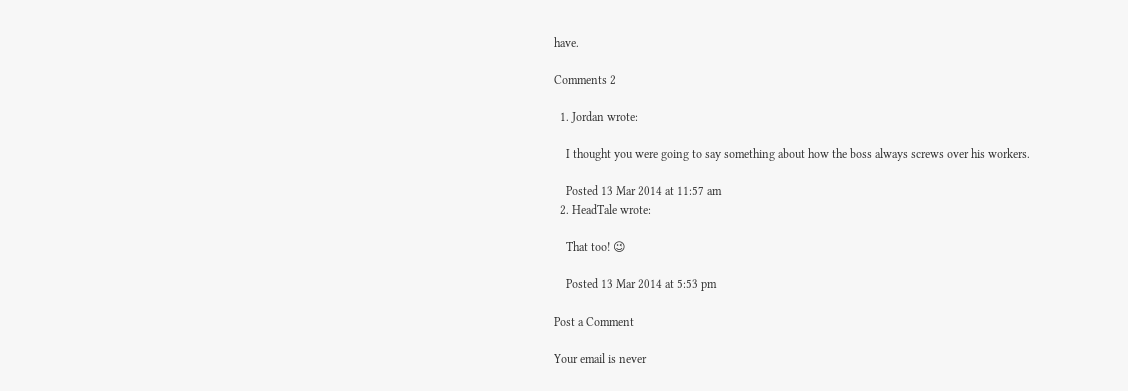have.

Comments 2

  1. Jordan wrote:

    I thought you were going to say something about how the boss always screws over his workers.

    Posted 13 Mar 2014 at 11:57 am
  2. HeadTale wrote:

    That too! 😉

    Posted 13 Mar 2014 at 5:53 pm

Post a Comment

Your email is never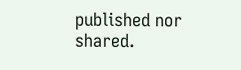published nor shared.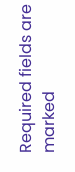Required fields are marked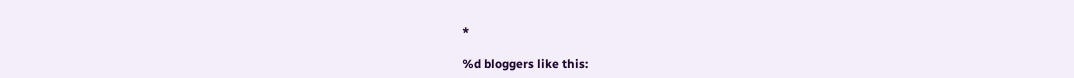*

%d bloggers like this: